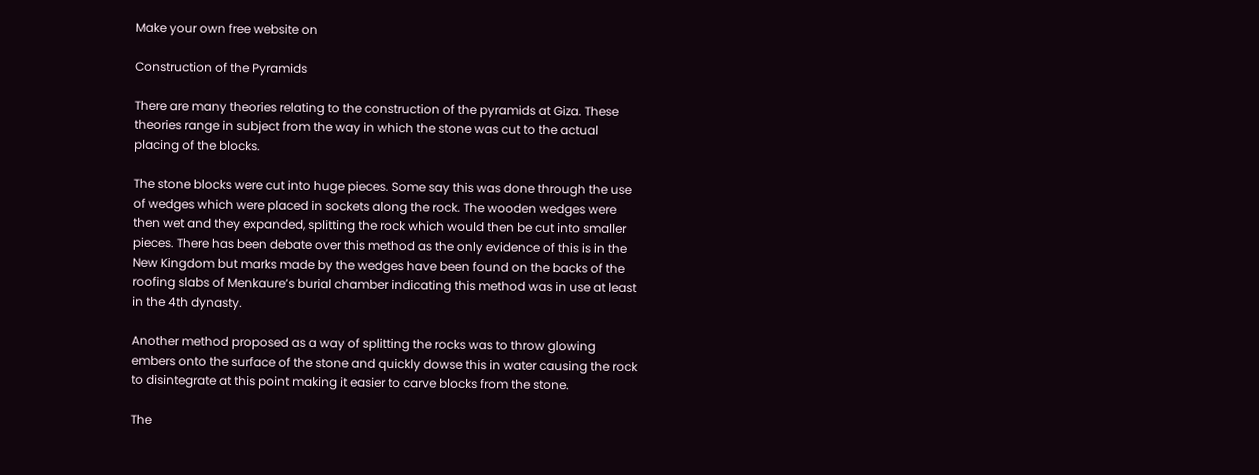Make your own free website on

Construction of the Pyramids

There are many theories relating to the construction of the pyramids at Giza. These theories range in subject from the way in which the stone was cut to the actual placing of the blocks.

The stone blocks were cut into huge pieces. Some say this was done through the use of wedges which were placed in sockets along the rock. The wooden wedges were then wet and they expanded, splitting the rock which would then be cut into smaller pieces. There has been debate over this method as the only evidence of this is in the New Kingdom but marks made by the wedges have been found on the backs of the roofing slabs of Menkaure’s burial chamber indicating this method was in use at least in the 4th dynasty.

Another method proposed as a way of splitting the rocks was to throw glowing embers onto the surface of the stone and quickly dowse this in water causing the rock to disintegrate at this point making it easier to carve blocks from the stone.

The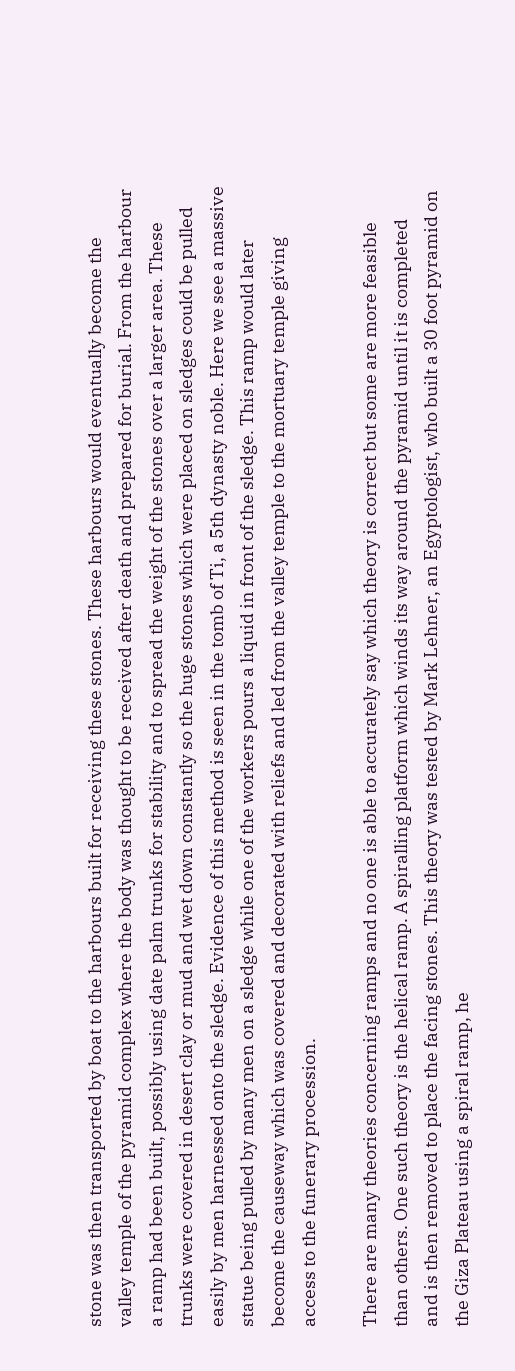stone was then transported by boat to the harbours built for receiving these stones. These harbours would eventually become the valley temple of the pyramid complex where the body was thought to be received after death and prepared for burial. From the harbour a ramp had been built, possibly using date palm trunks for stability and to spread the weight of the stones over a larger area. These trunks were covered in desert clay or mud and wet down constantly so the huge stones which were placed on sledges could be pulled easily by men harnessed onto the sledge. Evidence of this method is seen in the tomb of Ti, a 5th dynasty noble. Here we see a massive statue being pulled by many men on a sledge while one of the workers pours a liquid in front of the sledge. This ramp would later become the causeway which was covered and decorated with reliefs and led from the valley temple to the mortuary temple giving access to the funerary procession.

There are many theories concerning ramps and no one is able to accurately say which theory is correct but some are more feasible than others. One such theory is the helical ramp. A spiralling platform which winds its way around the pyramid until it is completed and is then removed to place the facing stones. This theory was tested by Mark Lehner, an Egyptologist, who built a 30 foot pyramid on the Giza Plateau using a spiral ramp, he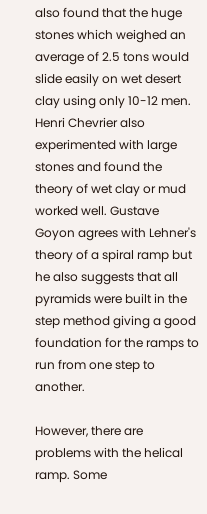also found that the huge stones which weighed an average of 2.5 tons would slide easily on wet desert clay using only 10-12 men. Henri Chevrier also experimented with large stones and found the theory of wet clay or mud worked well. Gustave Goyon agrees with Lehner's theory of a spiral ramp but he also suggests that all pyramids were built in the step method giving a good foundation for the ramps to run from one step to another.

However, there are problems with the helical ramp. Some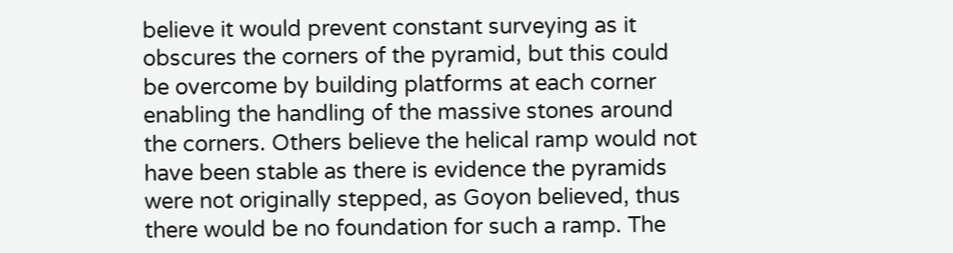believe it would prevent constant surveying as it obscures the corners of the pyramid, but this could be overcome by building platforms at each corner enabling the handling of the massive stones around the corners. Others believe the helical ramp would not have been stable as there is evidence the pyramids were not originally stepped, as Goyon believed, thus there would be no foundation for such a ramp. The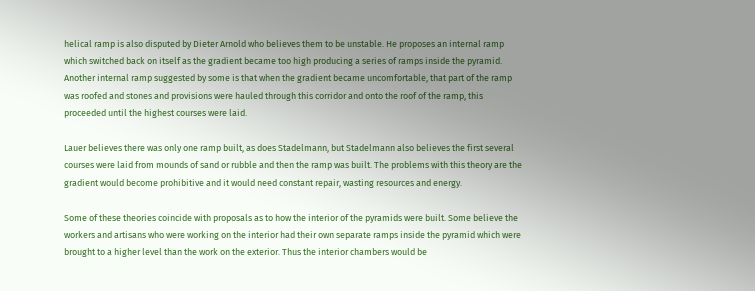helical ramp is also disputed by Dieter Arnold who believes them to be unstable. He proposes an internal ramp which switched back on itself as the gradient became too high producing a series of ramps inside the pyramid. Another internal ramp suggested by some is that when the gradient became uncomfortable, that part of the ramp was roofed and stones and provisions were hauled through this corridor and onto the roof of the ramp, this proceeded until the highest courses were laid.

Lauer believes there was only one ramp built, as does Stadelmann, but Stadelmann also believes the first several courses were laid from mounds of sand or rubble and then the ramp was built. The problems with this theory are the gradient would become prohibitive and it would need constant repair, wasting resources and energy.

Some of these theories coincide with proposals as to how the interior of the pyramids were built. Some believe the workers and artisans who were working on the interior had their own separate ramps inside the pyramid which were brought to a higher level than the work on the exterior. Thus the interior chambers would be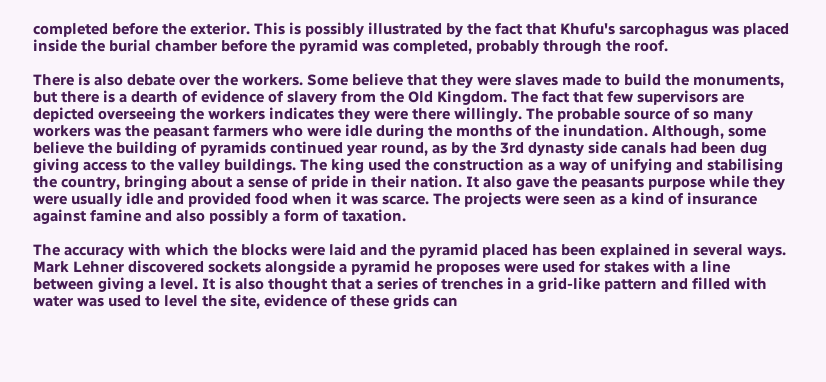completed before the exterior. This is possibly illustrated by the fact that Khufu's sarcophagus was placed inside the burial chamber before the pyramid was completed, probably through the roof.

There is also debate over the workers. Some believe that they were slaves made to build the monuments, but there is a dearth of evidence of slavery from the Old Kingdom. The fact that few supervisors are depicted overseeing the workers indicates they were there willingly. The probable source of so many workers was the peasant farmers who were idle during the months of the inundation. Although, some believe the building of pyramids continued year round, as by the 3rd dynasty side canals had been dug giving access to the valley buildings. The king used the construction as a way of unifying and stabilising the country, bringing about a sense of pride in their nation. It also gave the peasants purpose while they were usually idle and provided food when it was scarce. The projects were seen as a kind of insurance against famine and also possibly a form of taxation.

The accuracy with which the blocks were laid and the pyramid placed has been explained in several ways. Mark Lehner discovered sockets alongside a pyramid he proposes were used for stakes with a line between giving a level. It is also thought that a series of trenches in a grid-like pattern and filled with water was used to level the site, evidence of these grids can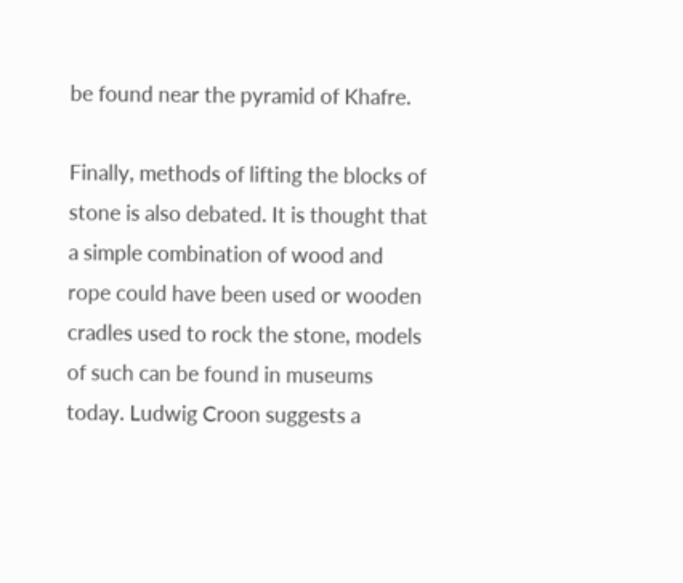be found near the pyramid of Khafre.

Finally, methods of lifting the blocks of stone is also debated. It is thought that a simple combination of wood and rope could have been used or wooden cradles used to rock the stone, models of such can be found in museums today. Ludwig Croon suggests a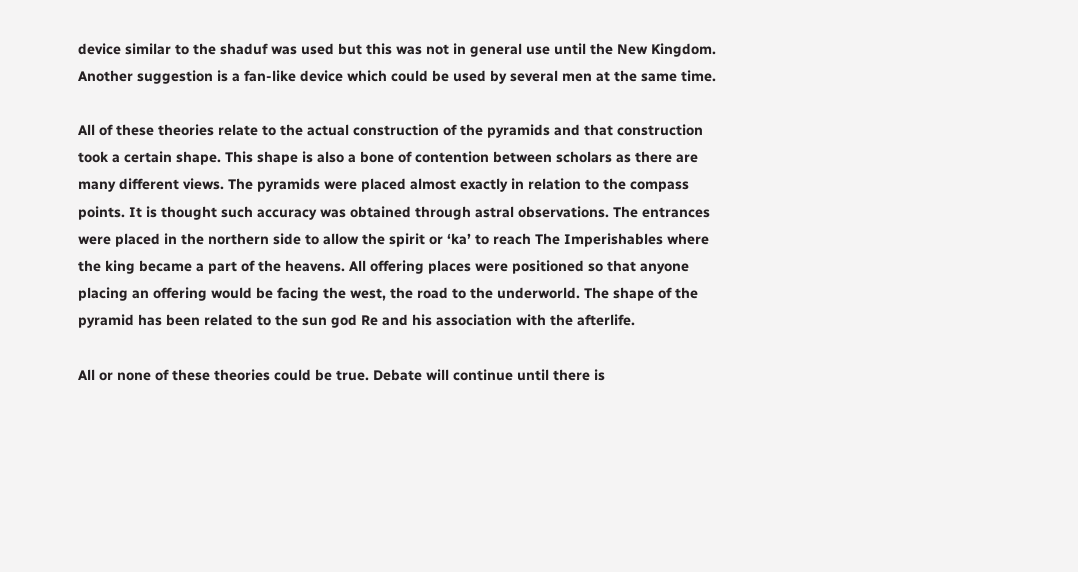device similar to the shaduf was used but this was not in general use until the New Kingdom. Another suggestion is a fan-like device which could be used by several men at the same time.

All of these theories relate to the actual construction of the pyramids and that construction took a certain shape. This shape is also a bone of contention between scholars as there are many different views. The pyramids were placed almost exactly in relation to the compass points. It is thought such accuracy was obtained through astral observations. The entrances were placed in the northern side to allow the spirit or ‘ka’ to reach The Imperishables where the king became a part of the heavens. All offering places were positioned so that anyone placing an offering would be facing the west, the road to the underworld. The shape of the pyramid has been related to the sun god Re and his association with the afterlife.

All or none of these theories could be true. Debate will continue until there is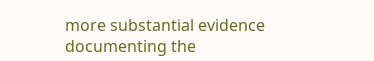more substantial evidence documenting the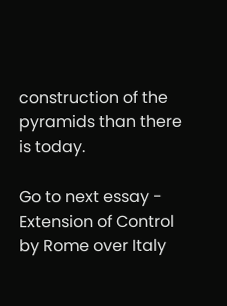construction of the pyramids than there is today.

Go to next essay - Extension of Control by Rome over Italy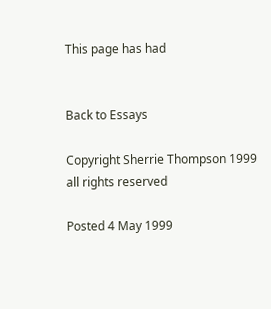This page has had


Back to Essays

Copyright Sherrie Thompson 1999
all rights reserved

Posted 4 May 1999